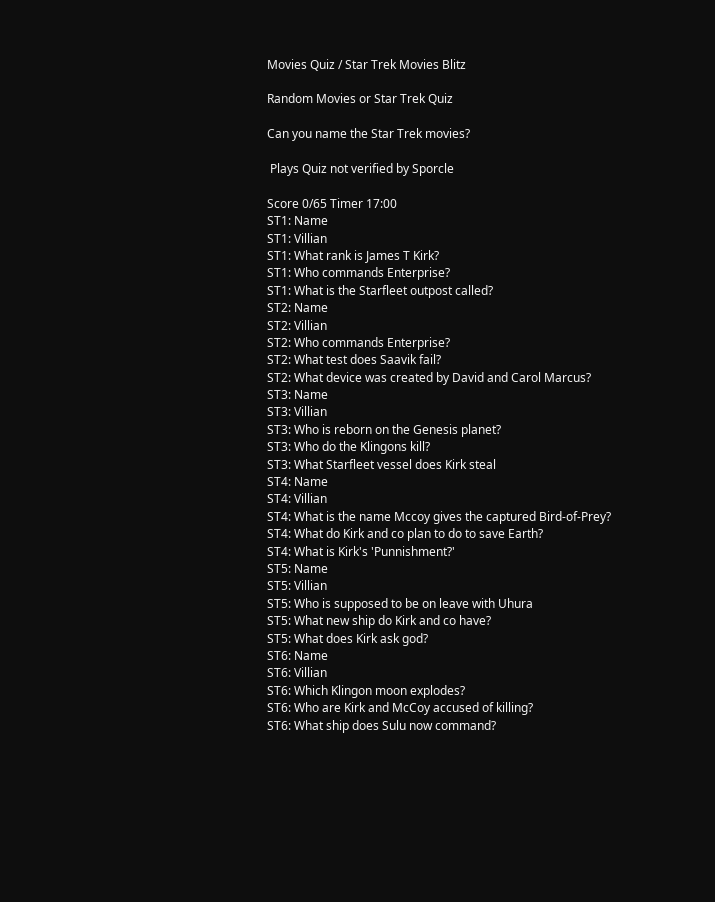Movies Quiz / Star Trek Movies Blitz

Random Movies or Star Trek Quiz

Can you name the Star Trek movies?

 Plays Quiz not verified by Sporcle

Score 0/65 Timer 17:00
ST1: Name
ST1: Villian
ST1: What rank is James T Kirk?
ST1: Who commands Enterprise?
ST1: What is the Starfleet outpost called?
ST2: Name
ST2: Villian
ST2: Who commands Enterprise?
ST2: What test does Saavik fail?
ST2: What device was created by David and Carol Marcus?
ST3: Name
ST3: Villian
ST3: Who is reborn on the Genesis planet?
ST3: Who do the Klingons kill?
ST3: What Starfleet vessel does Kirk steal
ST4: Name
ST4: Villian
ST4: What is the name Mccoy gives the captured Bird-of-Prey?
ST4: What do Kirk and co plan to do to save Earth?
ST4: What is Kirk's 'Punnishment?'
ST5: Name
ST5: Villian
ST5: Who is supposed to be on leave with Uhura
ST5: What new ship do Kirk and co have?
ST5: What does Kirk ask god?
ST6: Name
ST6: Villian
ST6: Which Klingon moon explodes?
ST6: Who are Kirk and McCoy accused of killing?
ST6: What ship does Sulu now command?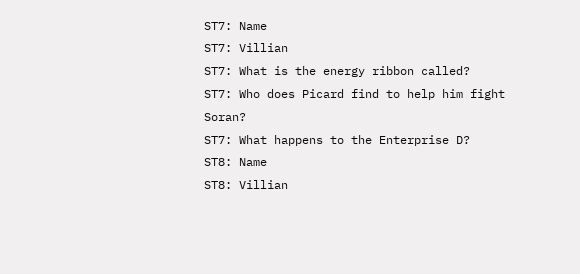ST7: Name
ST7: Villian
ST7: What is the energy ribbon called?
ST7: Who does Picard find to help him fight Soran?
ST7: What happens to the Enterprise D?
ST8: Name
ST8: Villian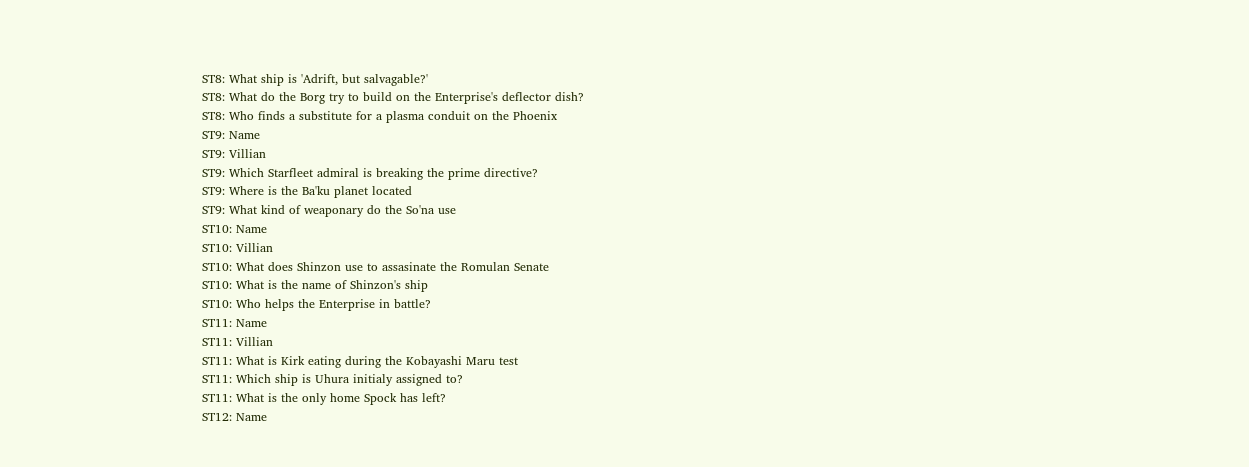ST8: What ship is 'Adrift, but salvagable?'
ST8: What do the Borg try to build on the Enterprise's deflector dish?
ST8: Who finds a substitute for a plasma conduit on the Phoenix
ST9: Name
ST9: Villian
ST9: Which Starfleet admiral is breaking the prime directive?
ST9: Where is the Ba'ku planet located
ST9: What kind of weaponary do the So'na use
ST10: Name
ST10: Villian
ST10: What does Shinzon use to assasinate the Romulan Senate
ST10: What is the name of Shinzon's ship
ST10: Who helps the Enterprise in battle?
ST11: Name
ST11: Villian
ST11: What is Kirk eating during the Kobayashi Maru test
ST11: Which ship is Uhura initialy assigned to?
ST11: What is the only home Spock has left?
ST12: Name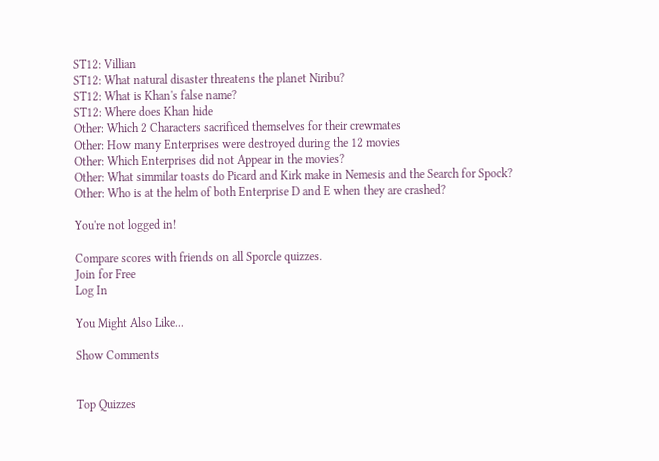ST12: Villian
ST12: What natural disaster threatens the planet Niribu?
ST12: What is Khan's false name?
ST12: Where does Khan hide
Other: Which 2 Characters sacrificed themselves for their crewmates
Other: How many Enterprises were destroyed during the 12 movies
Other: Which Enterprises did not Appear in the movies?
Other: What simmilar toasts do Picard and Kirk make in Nemesis and the Search for Spock?
Other: Who is at the helm of both Enterprise D and E when they are crashed?

You're not logged in!

Compare scores with friends on all Sporcle quizzes.
Join for Free
Log In

You Might Also Like...

Show Comments


Top Quizzes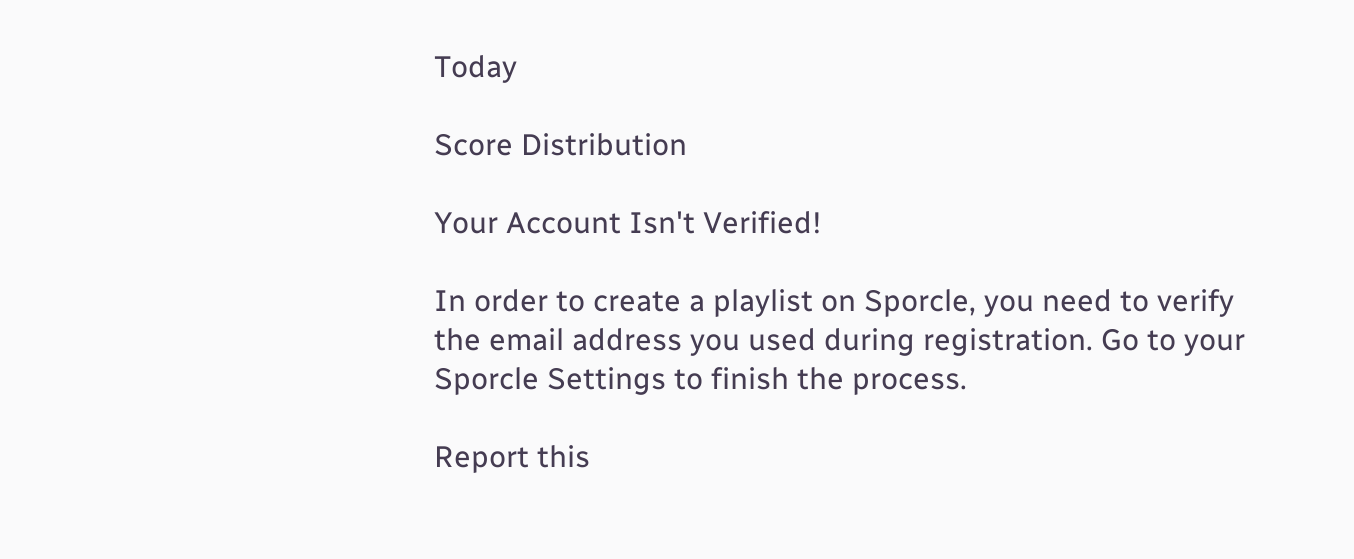Today

Score Distribution

Your Account Isn't Verified!

In order to create a playlist on Sporcle, you need to verify the email address you used during registration. Go to your Sporcle Settings to finish the process.

Report this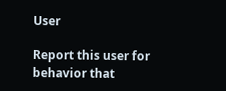User

Report this user for behavior that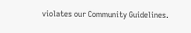violates our Community Guidelines.